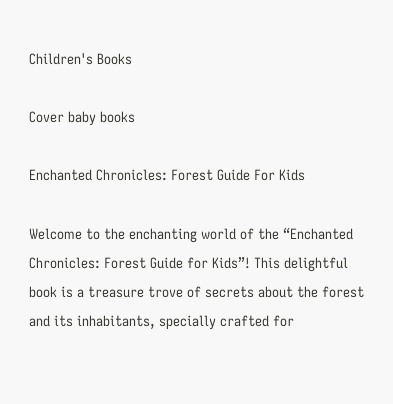Children's Books

Cover baby books

Enchanted Chronicles: Forest Guide For Kids

Welcome to the enchanting world of the “Enchanted Chronicles: Forest Guide for Kids”! This delightful book is a treasure trove of secrets about the forest and its inhabitants, specially crafted for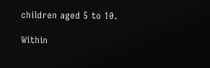children aged 5 to 10.

Within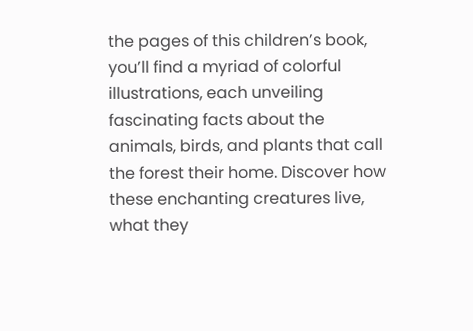the pages of this children’s book, you’ll find a myriad of colorful illustrations, each unveiling fascinating facts about the animals, birds, and plants that call the forest their home. Discover how these enchanting creatures live, what they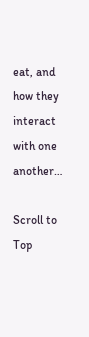eat, and how they interact with one another…

Scroll to Top